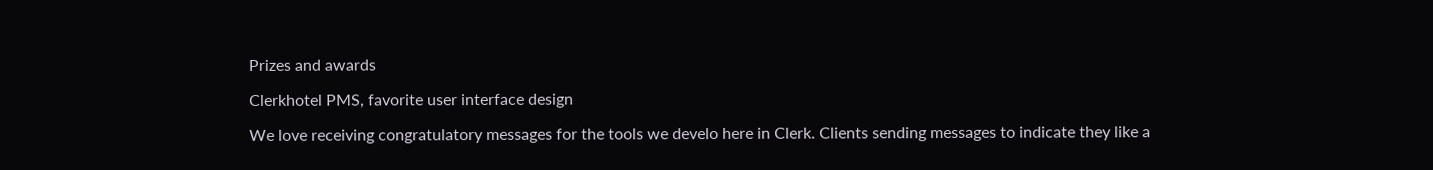Prizes and awards

Clerkhotel PMS, favorite user interface design

We love receiving congratulatory messages for the tools we develo here in Clerk. Clients sending messages to indicate they like a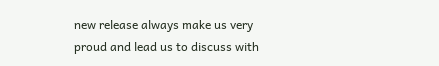new release always make us very proud and lead us to discuss with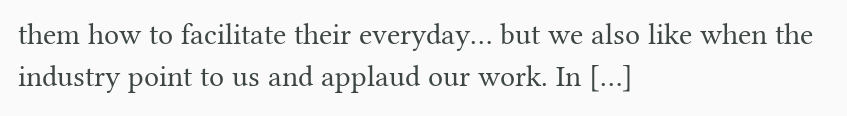them how to facilitate their everyday… but we also like when the industry point to us and applaud our work. In […]